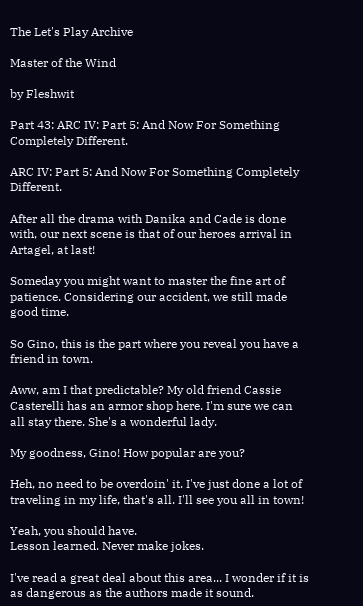The Let's Play Archive

Master of the Wind

by Fleshwit

Part 43: ARC IV: Part 5: And Now For Something Completely Different.

ARC IV: Part 5: And Now For Something Completely Different.

After all the drama with Danika and Cade is done with, our next scene is that of our heroes arrival in Artagel, at last!

Someday you might want to master the fine art of patience. Considering our accident, we still made good time.

So Gino, this is the part where you reveal you have a friend in town.

Aww, am I that predictable? My old friend Cassie Casterelli has an armor shop here. I'm sure we can all stay there. She's a wonderful lady.

My goodness, Gino! How popular are you?

Heh, no need to be overdoin' it. I've just done a lot of traveling in my life, that's all. I'll see you all in town!

Yeah, you should have.
Lesson learned. Never make jokes.

I've read a great deal about this area... I wonder if it is as dangerous as the authors made it sound.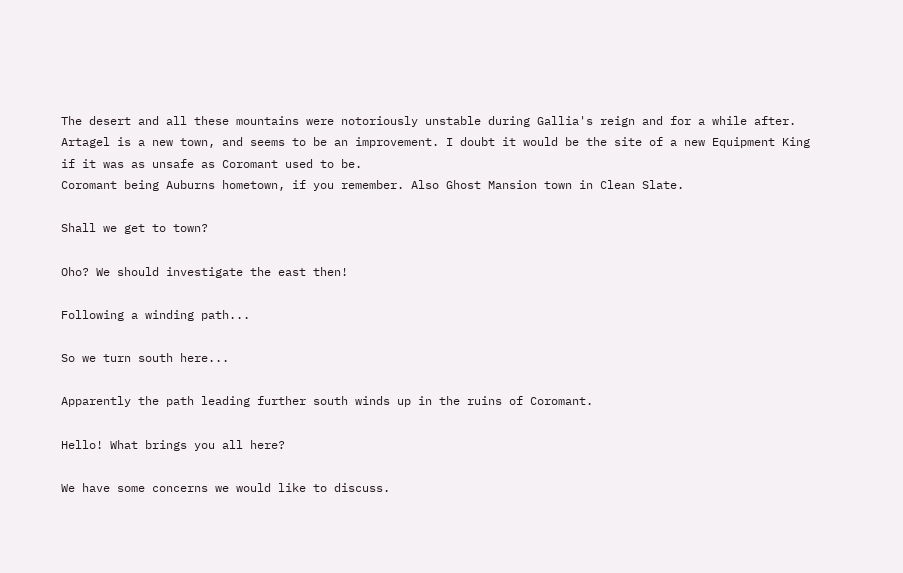The desert and all these mountains were notoriously unstable during Gallia's reign and for a while after. Artagel is a new town, and seems to be an improvement. I doubt it would be the site of a new Equipment King if it was as unsafe as Coromant used to be.
Coromant being Auburns hometown, if you remember. Also Ghost Mansion town in Clean Slate.

Shall we get to town?

Oho? We should investigate the east then!

Following a winding path...

So we turn south here...

Apparently the path leading further south winds up in the ruins of Coromant.

Hello! What brings you all here?

We have some concerns we would like to discuss.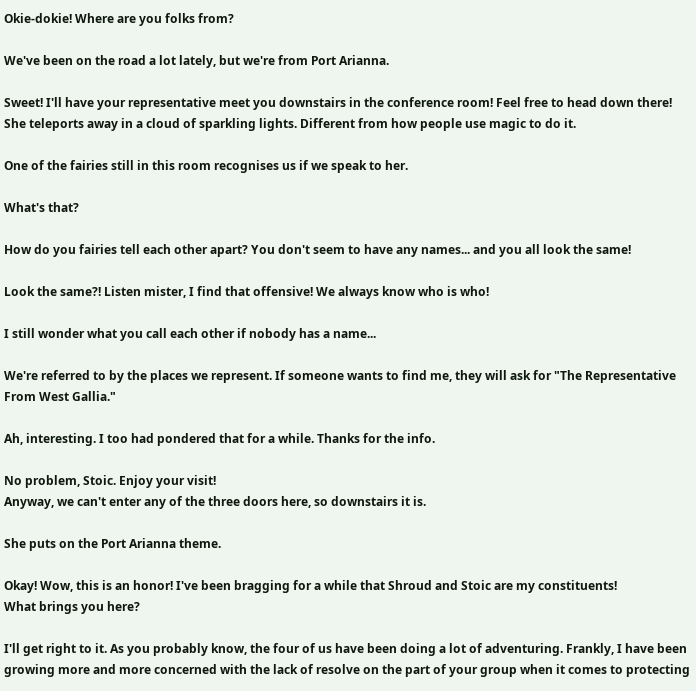Okie-dokie! Where are you folks from?

We've been on the road a lot lately, but we're from Port Arianna.

Sweet! I'll have your representative meet you downstairs in the conference room! Feel free to head down there!
She teleports away in a cloud of sparkling lights. Different from how people use magic to do it.

One of the fairies still in this room recognises us if we speak to her.

What's that?

How do you fairies tell each other apart? You don't seem to have any names... and you all look the same!

Look the same?! Listen mister, I find that offensive! We always know who is who!

I still wonder what you call each other if nobody has a name...

We're referred to by the places we represent. If someone wants to find me, they will ask for "The Representative From West Gallia."

Ah, interesting. I too had pondered that for a while. Thanks for the info.

No problem, Stoic. Enjoy your visit!
Anyway, we can't enter any of the three doors here, so downstairs it is.

She puts on the Port Arianna theme.

Okay! Wow, this is an honor! I've been bragging for a while that Shroud and Stoic are my constituents!
What brings you here?

I'll get right to it. As you probably know, the four of us have been doing a lot of adventuring. Frankly, I have been growing more and more concerned with the lack of resolve on the part of your group when it comes to protecting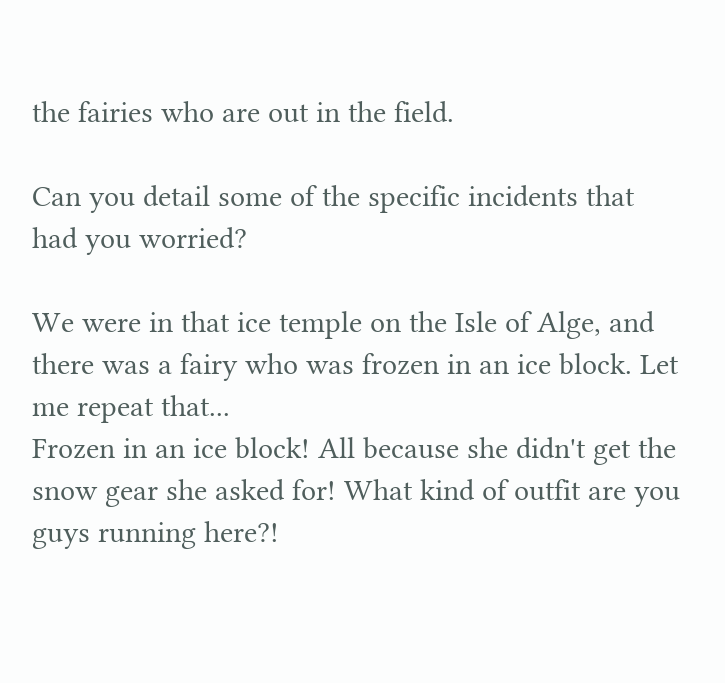the fairies who are out in the field.

Can you detail some of the specific incidents that had you worried?

We were in that ice temple on the Isle of Alge, and there was a fairy who was frozen in an ice block. Let me repeat that...
Frozen in an ice block! All because she didn't get the snow gear she asked for! What kind of outfit are you guys running here?!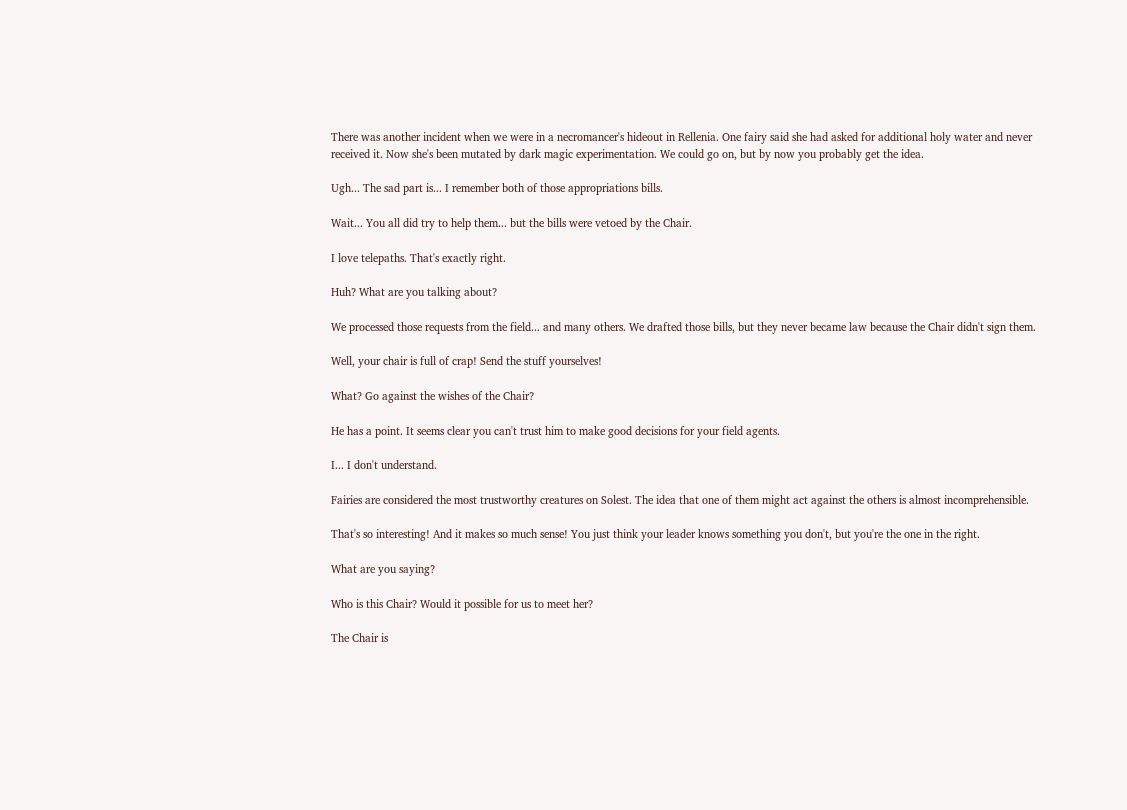There was another incident when we were in a necromancer's hideout in Rellenia. One fairy said she had asked for additional holy water and never received it. Now she's been mutated by dark magic experimentation. We could go on, but by now you probably get the idea.

Ugh... The sad part is... I remember both of those appropriations bills.

Wait... You all did try to help them... but the bills were vetoed by the Chair.

I love telepaths. That's exactly right.

Huh? What are you talking about?

We processed those requests from the field... and many others. We drafted those bills, but they never became law because the Chair didn't sign them.

Well, your chair is full of crap! Send the stuff yourselves!

What? Go against the wishes of the Chair?

He has a point. It seems clear you can't trust him to make good decisions for your field agents.

I... I don't understand.

Fairies are considered the most trustworthy creatures on Solest. The idea that one of them might act against the others is almost incomprehensible.

That's so interesting! And it makes so much sense! You just think your leader knows something you don't, but you're the one in the right.

What are you saying?

Who is this Chair? Would it possible for us to meet her?

The Chair is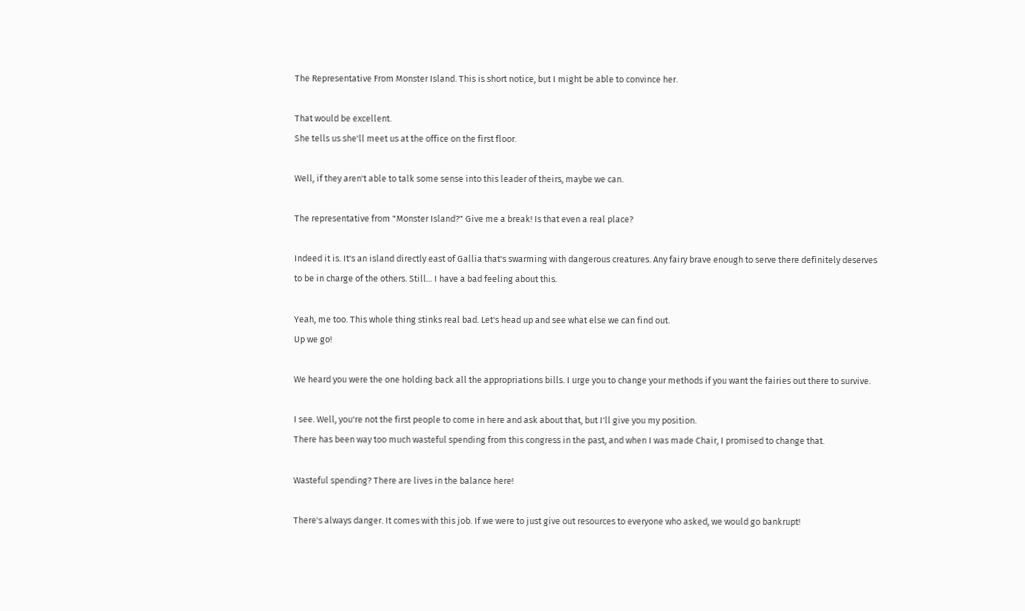The Representative From Monster Island. This is short notice, but I might be able to convince her.

That would be excellent.
She tells us she'll meet us at the office on the first floor.

Well, if they aren't able to talk some sense into this leader of theirs, maybe we can.

The representative from "Monster Island?" Give me a break! Is that even a real place?

Indeed it is. It's an island directly east of Gallia that's swarming with dangerous creatures. Any fairy brave enough to serve there definitely deserves to be in charge of the others. Still... I have a bad feeling about this.

Yeah, me too. This whole thing stinks real bad. Let's head up and see what else we can find out.
Up we go!

We heard you were the one holding back all the appropriations bills. I urge you to change your methods if you want the fairies out there to survive.

I see. Well, you're not the first people to come in here and ask about that, but I'll give you my position.
There has been way too much wasteful spending from this congress in the past, and when I was made Chair, I promised to change that.

Wasteful spending? There are lives in the balance here!

There's always danger. It comes with this job. If we were to just give out resources to everyone who asked, we would go bankrupt!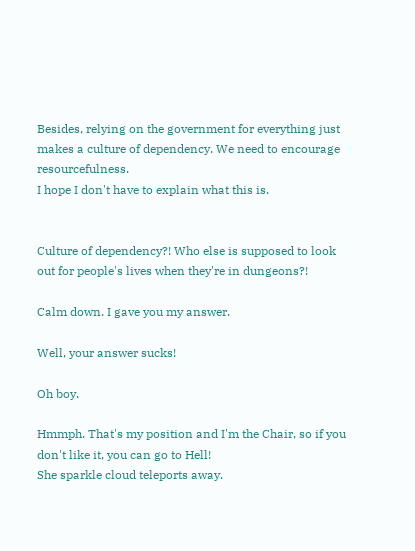Besides, relying on the government for everything just makes a culture of dependency. We need to encourage resourcefulness.
I hope I don't have to explain what this is.


Culture of dependency?! Who else is supposed to look out for people's lives when they're in dungeons?!

Calm down. I gave you my answer.

Well, your answer sucks!

Oh boy.

Hmmph. That's my position and I'm the Chair, so if you don't like it, you can go to Hell!
She sparkle cloud teleports away.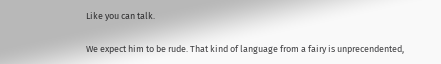Like you can talk.

We expect him to be rude. That kind of language from a fairy is unprecendented,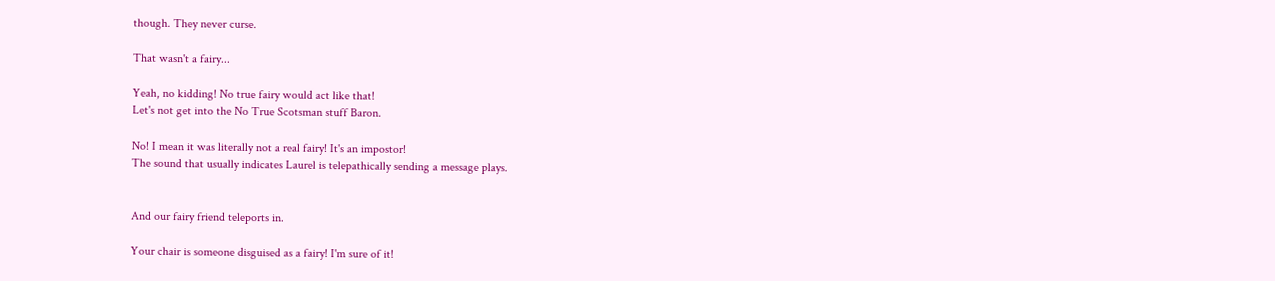though. They never curse.

That wasn't a fairy...

Yeah, no kidding! No true fairy would act like that!
Let's not get into the No True Scotsman stuff Baron.

No! I mean it was literally not a real fairy! It's an impostor!
The sound that usually indicates Laurel is telepathically sending a message plays.


And our fairy friend teleports in.

Your chair is someone disguised as a fairy! I'm sure of it!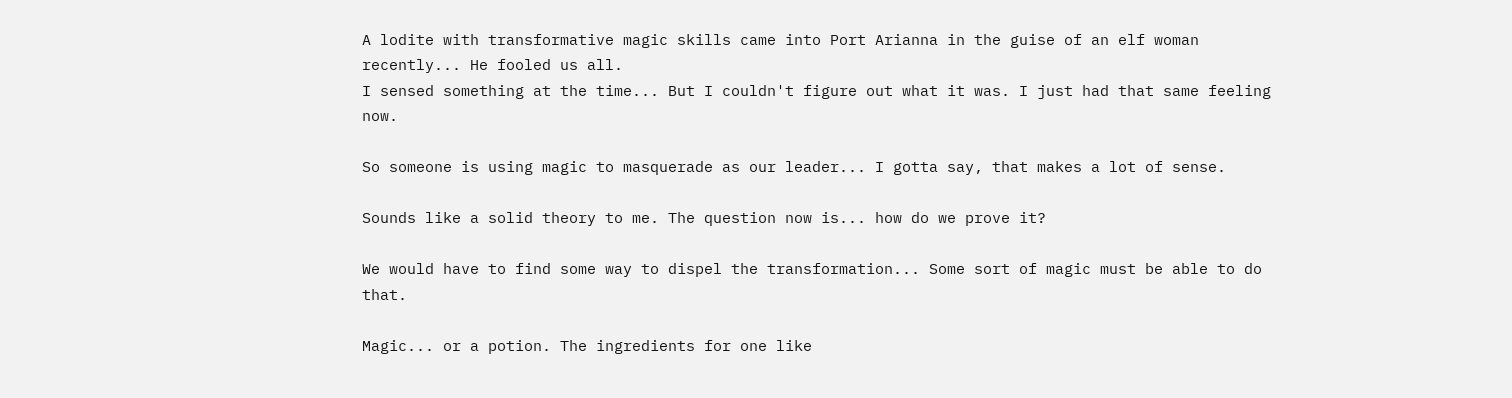A lodite with transformative magic skills came into Port Arianna in the guise of an elf woman recently... He fooled us all.
I sensed something at the time... But I couldn't figure out what it was. I just had that same feeling now.

So someone is using magic to masquerade as our leader... I gotta say, that makes a lot of sense.

Sounds like a solid theory to me. The question now is... how do we prove it?

We would have to find some way to dispel the transformation... Some sort of magic must be able to do that.

Magic... or a potion. The ingredients for one like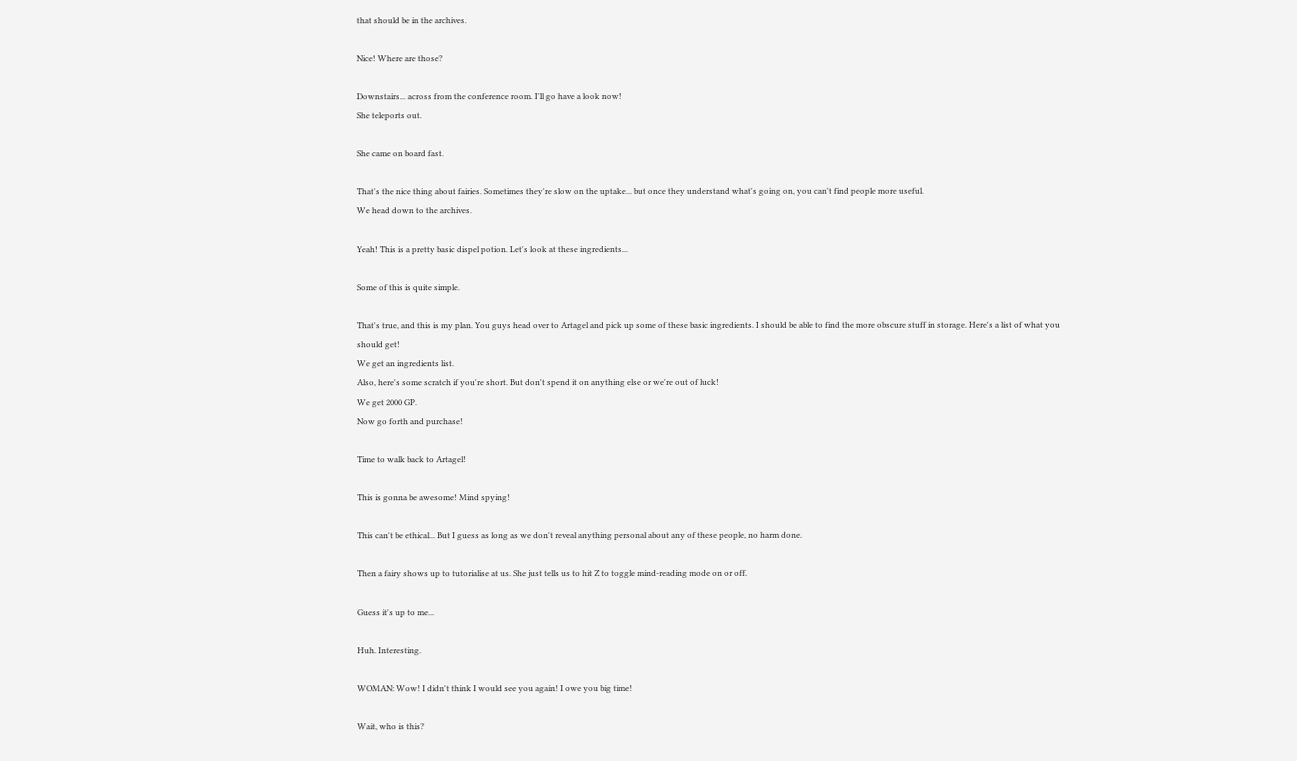that should be in the archives.

Nice! Where are those?

Downstairs... across from the conference room. I'll go have a look now!
She teleports out.

She came on board fast.

That's the nice thing about fairies. Sometimes they're slow on the uptake... but once they understand what's going on, you can't find people more useful.
We head down to the archives.

Yeah! This is a pretty basic dispel potion. Let's look at these ingredients...

Some of this is quite simple.

That's true, and this is my plan. You guys head over to Artagel and pick up some of these basic ingredients. I should be able to find the more obscure stuff in storage. Here's a list of what you should get!
We get an ingredients list.
Also, here's some scratch if you're short. But don't spend it on anything else or we're out of luck!
We get 2000 GP.
Now go forth and purchase!

Time to walk back to Artagel!

This is gonna be awesome! Mind spying!

This can't be ethical... But I guess as long as we don't reveal anything personal about any of these people, no harm done.

Then a fairy shows up to tutorialise at us. She just tells us to hit Z to toggle mind-reading mode on or off.

Guess it's up to me...

Huh. Interesting.

WOMAN: Wow! I didn't think I would see you again! I owe you big time!

Wait, who is this?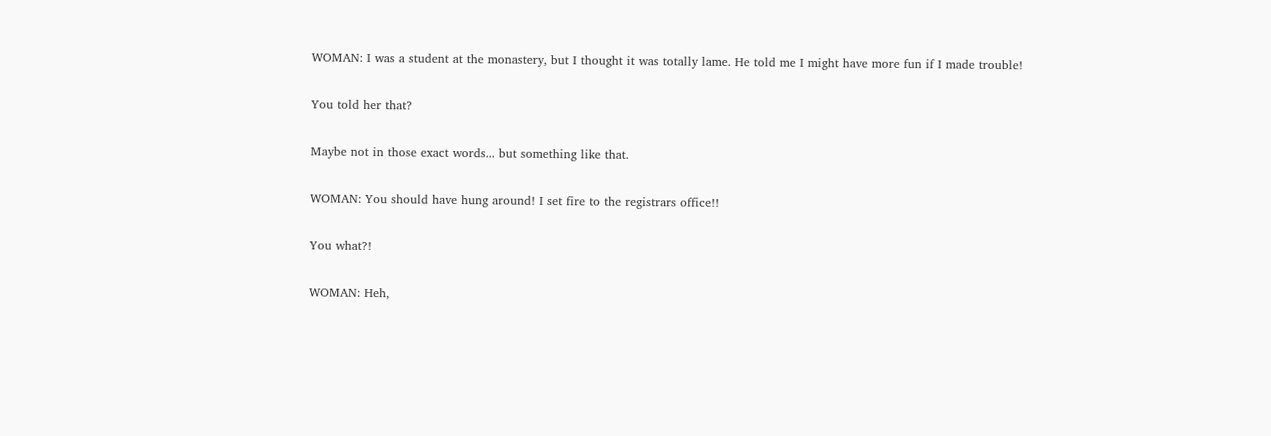WOMAN: I was a student at the monastery, but I thought it was totally lame. He told me I might have more fun if I made trouble!

You told her that?

Maybe not in those exact words... but something like that.

WOMAN: You should have hung around! I set fire to the registrars office!!

You what?!

WOMAN: Heh,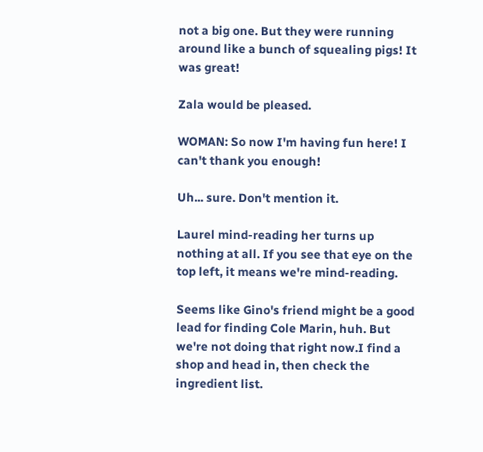not a big one. But they were running around like a bunch of squealing pigs! It was great!

Zala would be pleased.

WOMAN: So now I'm having fun here! I can't thank you enough!

Uh... sure. Don't mention it.

Laurel mind-reading her turns up nothing at all. If you see that eye on the top left, it means we're mind-reading.

Seems like Gino's friend might be a good lead for finding Cole Marin, huh. But we're not doing that right now.I find a shop and head in, then check the ingredient list.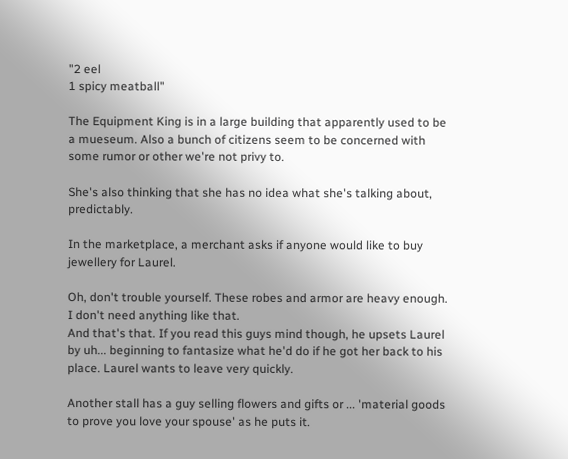"2 eel
1 spicy meatball"

The Equipment King is in a large building that apparently used to be a mueseum. Also a bunch of citizens seem to be concerned with some rumor or other we're not privy to.

She's also thinking that she has no idea what she's talking about, predictably.

In the marketplace, a merchant asks if anyone would like to buy jewellery for Laurel.

Oh, don't trouble yourself. These robes and armor are heavy enough. I don't need anything like that.
And that's that. If you read this guys mind though, he upsets Laurel by uh... beginning to fantasize what he'd do if he got her back to his place. Laurel wants to leave very quickly.

Another stall has a guy selling flowers and gifts or ... 'material goods to prove you love your spouse' as he puts it.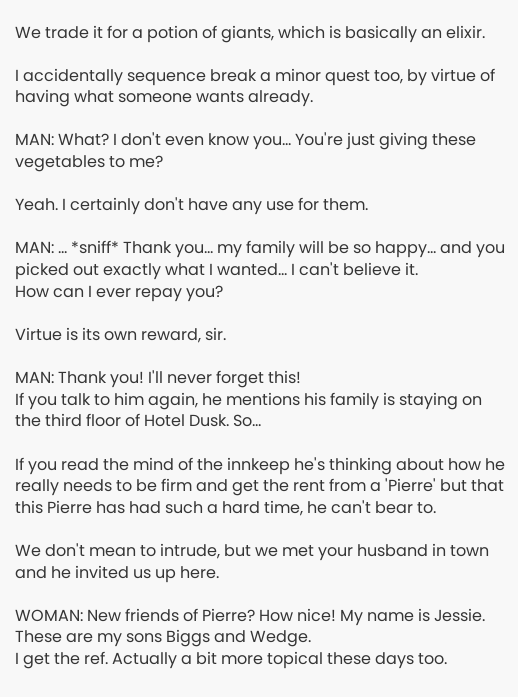We trade it for a potion of giants, which is basically an elixir.

I accidentally sequence break a minor quest too, by virtue of having what someone wants already.

MAN: What? I don't even know you... You're just giving these vegetables to me?

Yeah. I certainly don't have any use for them.

MAN: ... *sniff* Thank you... my family will be so happy... and you picked out exactly what I wanted... I can't believe it.
How can I ever repay you?

Virtue is its own reward, sir.

MAN: Thank you! I'll never forget this!
If you talk to him again, he mentions his family is staying on the third floor of Hotel Dusk. So...

If you read the mind of the innkeep he's thinking about how he really needs to be firm and get the rent from a 'Pierre' but that this Pierre has had such a hard time, he can't bear to.

We don't mean to intrude, but we met your husband in town and he invited us up here.

WOMAN: New friends of Pierre? How nice! My name is Jessie. These are my sons Biggs and Wedge.
I get the ref. Actually a bit more topical these days too.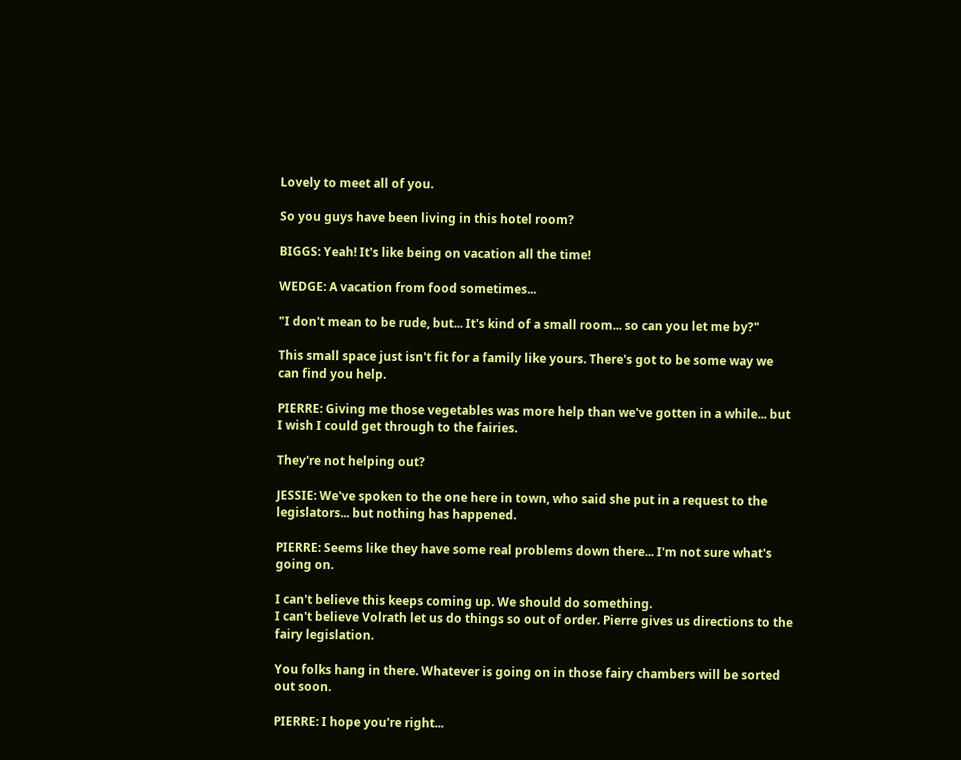Lovely to meet all of you.

So you guys have been living in this hotel room?

BIGGS: Yeah! It's like being on vacation all the time!

WEDGE: A vacation from food sometimes...

"I don't mean to be rude, but... It's kind of a small room... so can you let me by?"

This small space just isn't fit for a family like yours. There's got to be some way we can find you help.

PIERRE: Giving me those vegetables was more help than we've gotten in a while... but I wish I could get through to the fairies.

They're not helping out?

JESSIE: We've spoken to the one here in town, who said she put in a request to the legislators... but nothing has happened.

PIERRE: Seems like they have some real problems down there... I'm not sure what's going on.

I can't believe this keeps coming up. We should do something.
I can't believe Volrath let us do things so out of order. Pierre gives us directions to the fairy legislation.

You folks hang in there. Whatever is going on in those fairy chambers will be sorted out soon.

PIERRE: I hope you're right...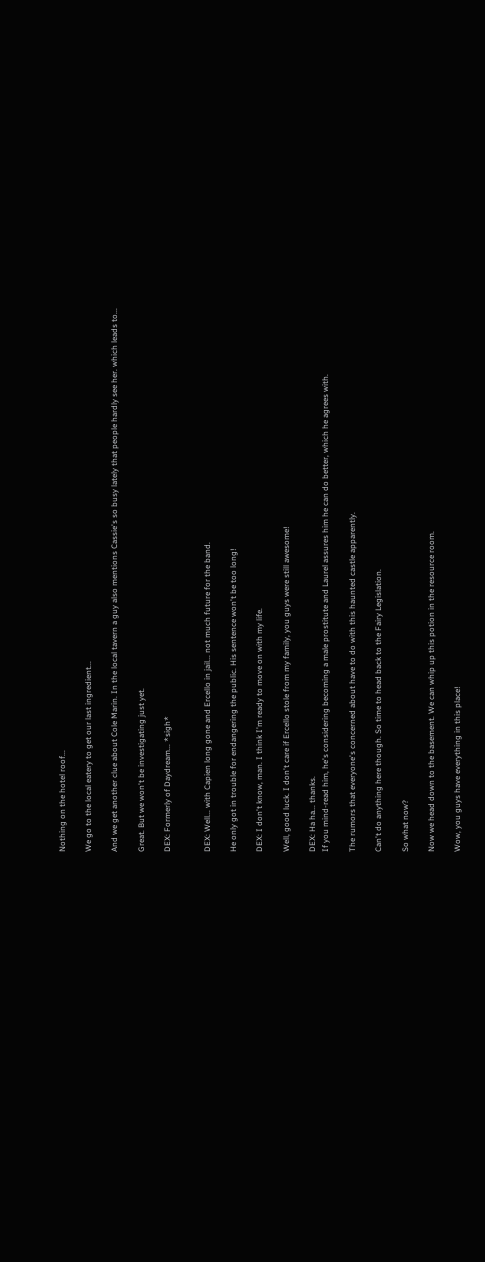Nothing on the hotel roof...

We go to the local eatery to get our last ingredient...

And we get another clue about Cole Marin. In the local tavern a guy also mentions Cassie's so busy lately that people hardly see her. which leads to...

Great. But we won't be investigating just yet.

DEX: Formerly of Daydream... *sigh*


DEX: Well... with Capien long gone and Ercello in jail... not much future for the band.

He only got in trouble for endangering the public. His sentence won't be too long!

DEX: I don't know, man. I think I'm ready to move on with my life.

Well, good luck. I don't care if Ercello stole from my family, you guys were still awesome!

DEX: Ha ha... thanks.
If you mind-read him, he's considering becoming a male prostitute and Laurel assures him he can do better, which he agrees with.

The rumors that everyone's concerned about have to do with this haunted castle apparently.

Can't do anything here though. So time to head back to the Fairy Legislation.

So what now?

Now we head down to the basement. We can whip up this potion in the resource room.

Wow, you guys have everything in this place!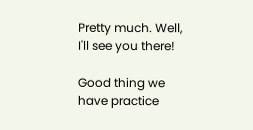Pretty much. Well, I'll see you there!

Good thing we have practice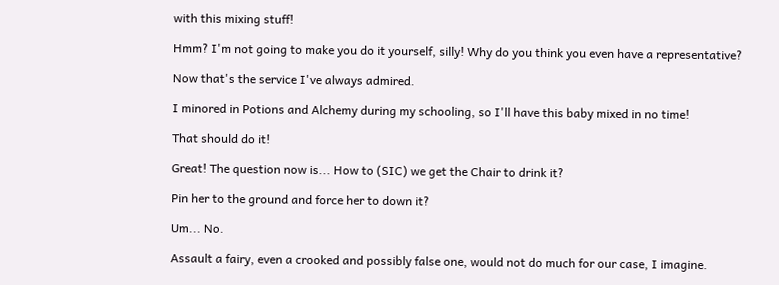with this mixing stuff!

Hmm? I'm not going to make you do it yourself, silly! Why do you think you even have a representative?

Now that's the service I've always admired.

I minored in Potions and Alchemy during my schooling, so I'll have this baby mixed in no time!

That should do it!

Great! The question now is... How to (SIC) we get the Chair to drink it?

Pin her to the ground and force her to down it?

Um... No.

Assault a fairy, even a crooked and possibly false one, would not do much for our case, I imagine.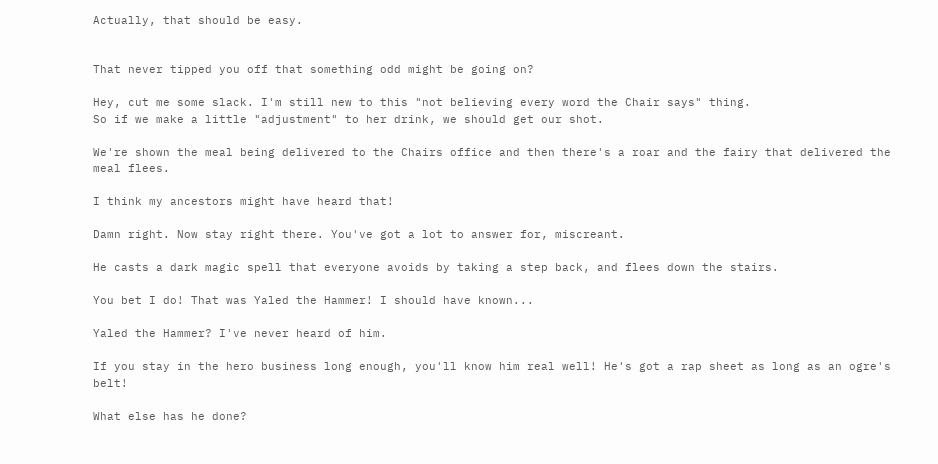Actually, that should be easy.


That never tipped you off that something odd might be going on?

Hey, cut me some slack. I'm still new to this "not believing every word the Chair says" thing.
So if we make a little "adjustment" to her drink, we should get our shot.

We're shown the meal being delivered to the Chairs office and then there's a roar and the fairy that delivered the meal flees.

I think my ancestors might have heard that!

Damn right. Now stay right there. You've got a lot to answer for, miscreant.

He casts a dark magic spell that everyone avoids by taking a step back, and flees down the stairs.

You bet I do! That was Yaled the Hammer! I should have known...

Yaled the Hammer? I've never heard of him.

If you stay in the hero business long enough, you'll know him real well! He's got a rap sheet as long as an ogre's belt!

What else has he done?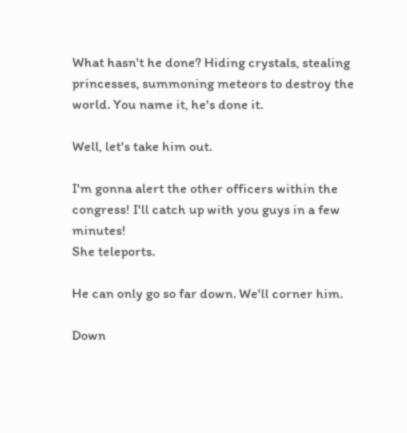What hasn't he done? Hiding crystals, stealing princesses, summoning meteors to destroy the world. You name it, he's done it.

Well, let's take him out.

I'm gonna alert the other officers within the congress! I'll catch up with you guys in a few minutes!
She teleports.

He can only go so far down. We'll corner him.

Down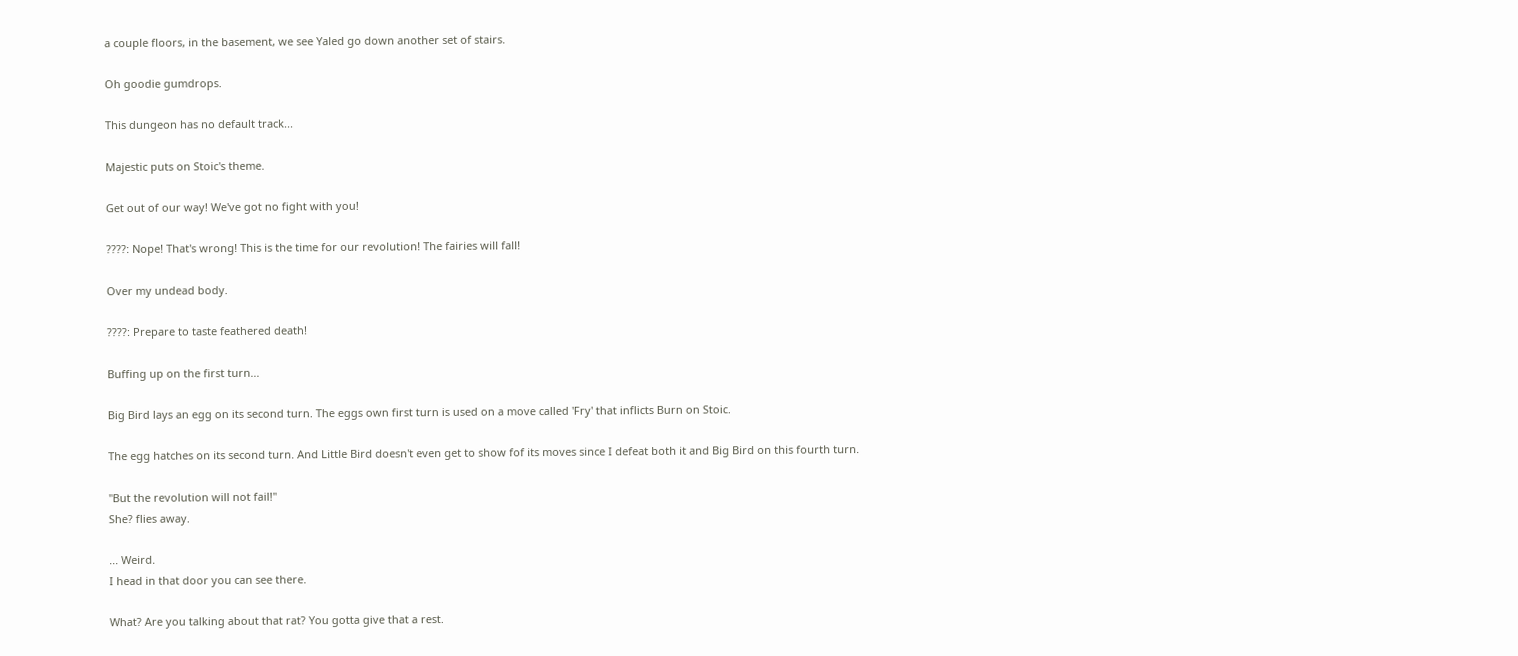a couple floors, in the basement, we see Yaled go down another set of stairs.

Oh goodie gumdrops.

This dungeon has no default track...

Majestic puts on Stoic's theme.

Get out of our way! We've got no fight with you!

????: Nope! That's wrong! This is the time for our revolution! The fairies will fall!

Over my undead body.

????: Prepare to taste feathered death!

Buffing up on the first turn...

Big Bird lays an egg on its second turn. The eggs own first turn is used on a move called 'Fry' that inflicts Burn on Stoic.

The egg hatches on its second turn. And Little Bird doesn't even get to show fof its moves since I defeat both it and Big Bird on this fourth turn.

"But the revolution will not fail!"
She? flies away.

... Weird.
I head in that door you can see there.

What? Are you talking about that rat? You gotta give that a rest.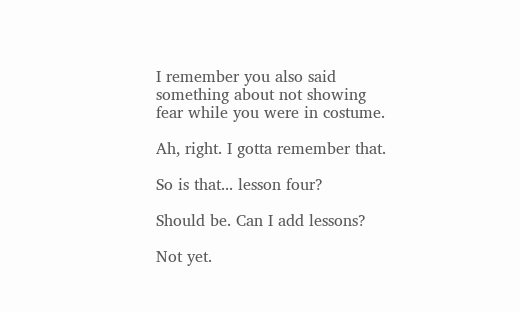I remember you also said something about not showing fear while you were in costume.

Ah, right. I gotta remember that.

So is that... lesson four?

Should be. Can I add lessons?

Not yet.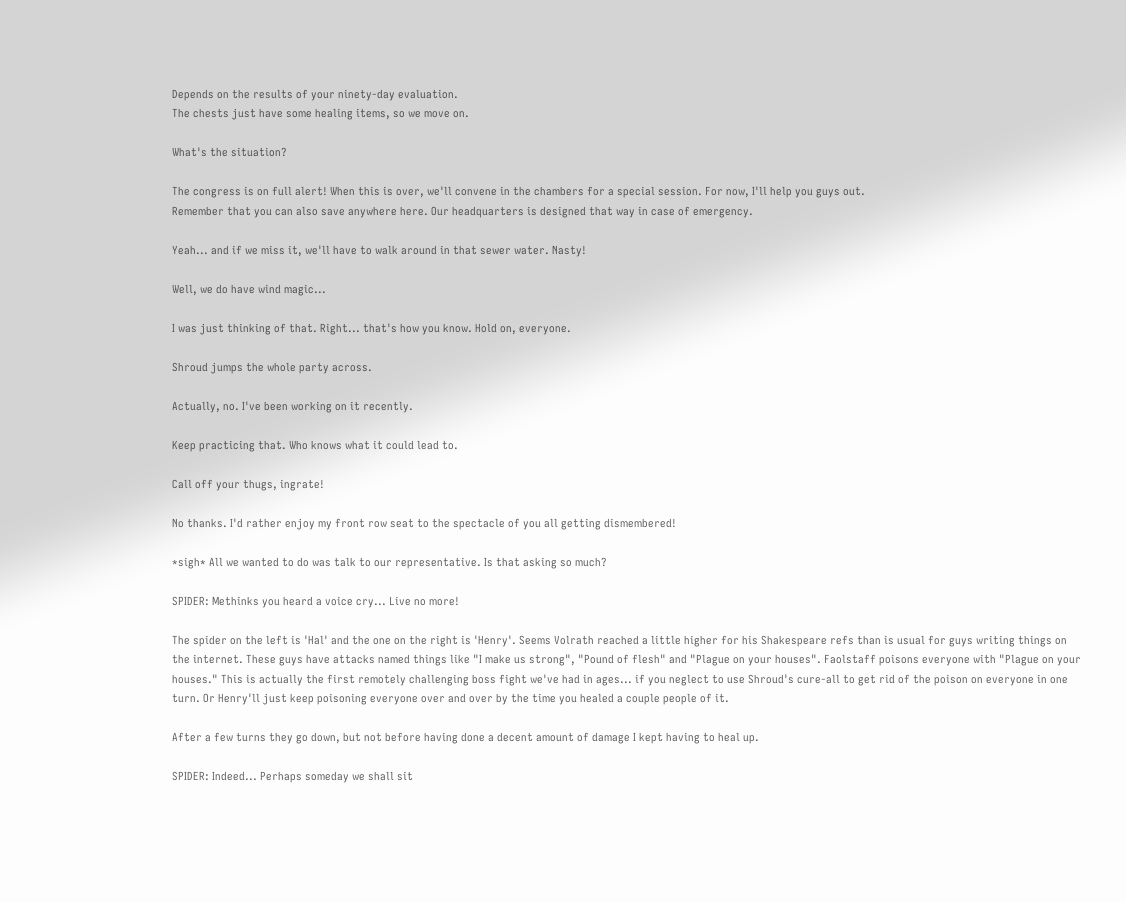Depends on the results of your ninety-day evaluation.
The chests just have some healing items, so we move on.

What's the situation?

The congress is on full alert! When this is over, we'll convene in the chambers for a special session. For now, I'll help you guys out.
Remember that you can also save anywhere here. Our headquarters is designed that way in case of emergency.

Yeah... and if we miss it, we'll have to walk around in that sewer water. Nasty!

Well, we do have wind magic...

I was just thinking of that. Right... that's how you know. Hold on, everyone.

Shroud jumps the whole party across.

Actually, no. I've been working on it recently.

Keep practicing that. Who knows what it could lead to.

Call off your thugs, ingrate!

No thanks. I'd rather enjoy my front row seat to the spectacle of you all getting dismembered!

*sigh* All we wanted to do was talk to our representative. Is that asking so much?

SPIDER: Methinks you heard a voice cry... Live no more!

The spider on the left is 'Hal' and the one on the right is 'Henry'. Seems Volrath reached a little higher for his Shakespeare refs than is usual for guys writing things on the internet. These guys have attacks named things like "I make us strong", "Pound of flesh" and "Plague on your houses". Faolstaff poisons everyone with "Plague on your houses." This is actually the first remotely challenging boss fight we've had in ages... if you neglect to use Shroud's cure-all to get rid of the poison on everyone in one turn. Or Henry'll just keep poisoning everyone over and over by the time you healed a couple people of it.

After a few turns they go down, but not before having done a decent amount of damage I kept having to heal up.

SPIDER: Indeed... Perhaps someday we shall sit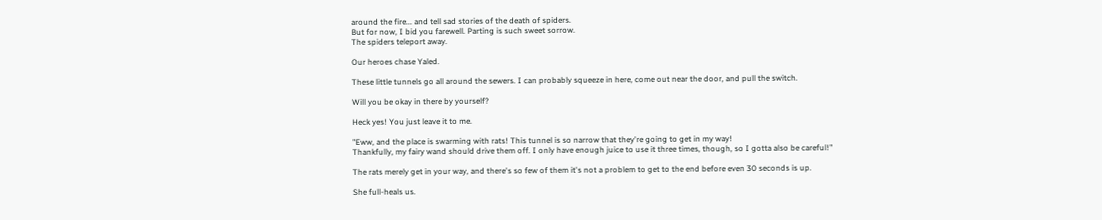around the fire... and tell sad stories of the death of spiders.
But for now, I bid you farewell. Parting is such sweet sorrow.
The spiders teleport away.

Our heroes chase Yaled.

These little tunnels go all around the sewers. I can probably squeeze in here, come out near the door, and pull the switch.

Will you be okay in there by yourself?

Heck yes! You just leave it to me.

"Eww, and the place is swarming with rats! This tunnel is so narrow that they're going to get in my way!
Thankfully, my fairy wand should drive them off. I only have enough juice to use it three times, though, so I gotta also be careful!"

The rats merely get in your way, and there's so few of them it's not a problem to get to the end before even 30 seconds is up.

She full-heals us.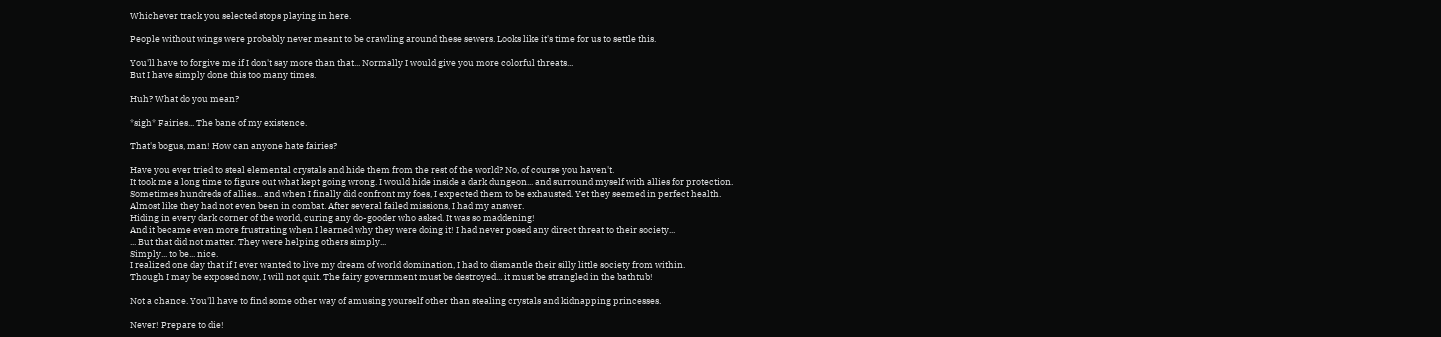Whichever track you selected stops playing in here.

People without wings were probably never meant to be crawling around these sewers. Looks like it's time for us to settle this.

You'll have to forgive me if I don't say more than that... Normally I would give you more colorful threats...
But I have simply done this too many times.

Huh? What do you mean?

*sigh* Fairies... The bane of my existence.

That's bogus, man! How can anyone hate fairies?

Have you ever tried to steal elemental crystals and hide them from the rest of the world? No, of course you haven't.
It took me a long time to figure out what kept going wrong. I would hide inside a dark dungeon... and surround myself with allies for protection.
Sometimes hundreds of allies... and when I finally did confront my foes, I expected them to be exhausted. Yet they seemed in perfect health.
Almost like they had not even been in combat. After several failed missions, I had my answer.
Hiding in every dark corner of the world, curing any do-gooder who asked. It was so maddening!
And it became even more frustrating when I learned why they were doing it! I had never posed any direct threat to their society...
... But that did not matter. They were helping others simply...
Simply... to be... nice.
I realized one day that if I ever wanted to live my dream of world domination, I had to dismantle their silly little society from within.
Though I may be exposed now, I will not quit. The fairy government must be destroyed... it must be strangled in the bathtub!

Not a chance. You'll have to find some other way of amusing yourself other than stealing crystals and kidnapping princesses.

Never! Prepare to die!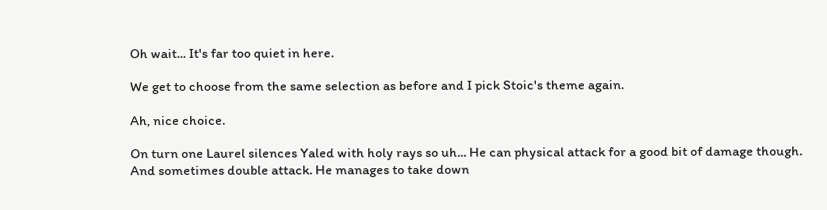Oh wait... It's far too quiet in here.

We get to choose from the same selection as before and I pick Stoic's theme again.

Ah, nice choice.

On turn one Laurel silences Yaled with holy rays so uh... He can physical attack for a good bit of damage though. And sometimes double attack. He manages to take down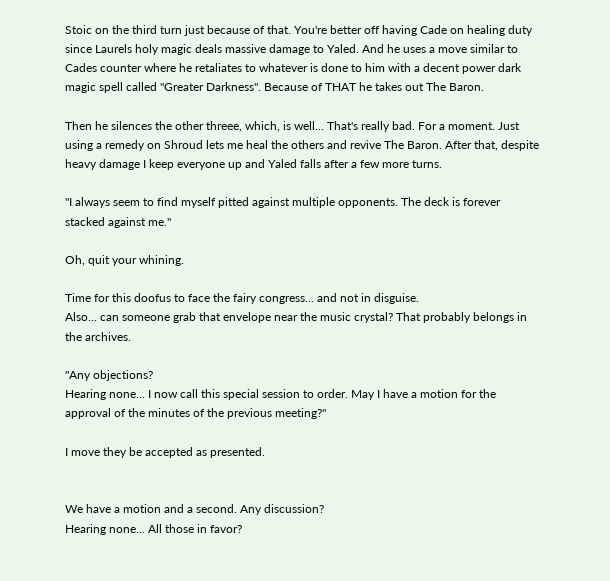Stoic on the third turn just because of that. You're better off having Cade on healing duty since Laurels holy magic deals massive damage to Yaled. And he uses a move similar to Cades counter where he retaliates to whatever is done to him with a decent power dark magic spell called "Greater Darkness". Because of THAT he takes out The Baron.

Then he silences the other threee, which, is well... That's really bad. For a moment. Just using a remedy on Shroud lets me heal the others and revive The Baron. After that, despite heavy damage I keep everyone up and Yaled falls after a few more turns.

"I always seem to find myself pitted against multiple opponents. The deck is forever stacked against me."

Oh, quit your whining.

Time for this doofus to face the fairy congress... and not in disguise.
Also... can someone grab that envelope near the music crystal? That probably belongs in the archives.

"Any objections?
Hearing none... I now call this special session to order. May I have a motion for the approval of the minutes of the previous meeting?"

I move they be accepted as presented.


We have a motion and a second. Any discussion?
Hearing none... All those in favor?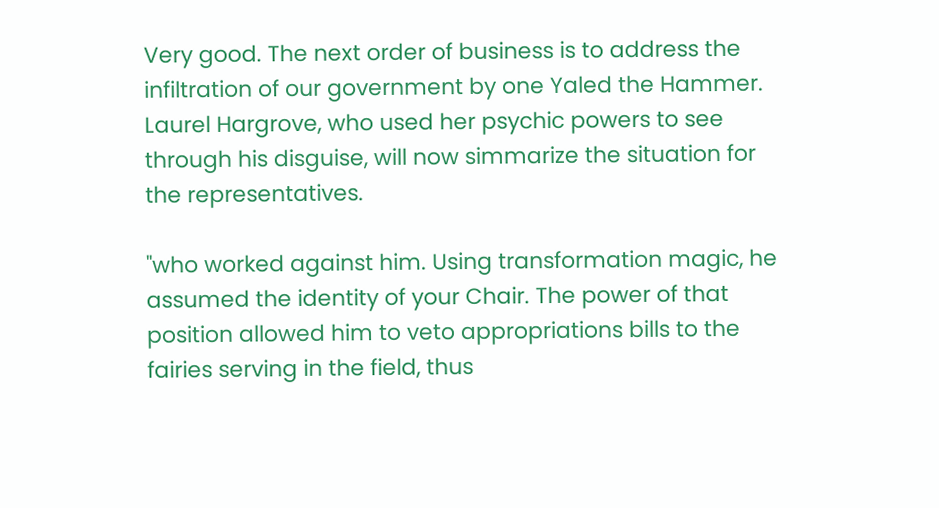Very good. The next order of business is to address the infiltration of our government by one Yaled the Hammer.
Laurel Hargrove, who used her psychic powers to see through his disguise, will now simmarize the situation for the representatives.

"who worked against him. Using transformation magic, he assumed the identity of your Chair. The power of that position allowed him to veto appropriations bills to the fairies serving in the field, thus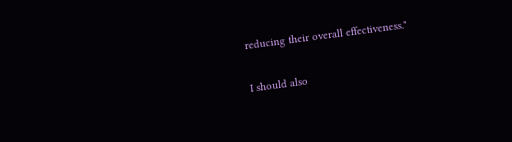reducing their overall effectiveness."

I should also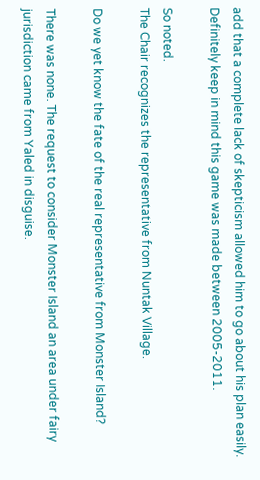add that a complete lack of skepticism allowed him to go about his plan easily.
Definitely keep in mind this game was made between 2005-2011.

So noted.
The Chair recognizes the representative from Nuntak Village.

Do we yet know the fate of the real representative from Monster Island?

There was none. The request to consider Monster Island an area under fairy jurisdiction came from Yaled in disguise.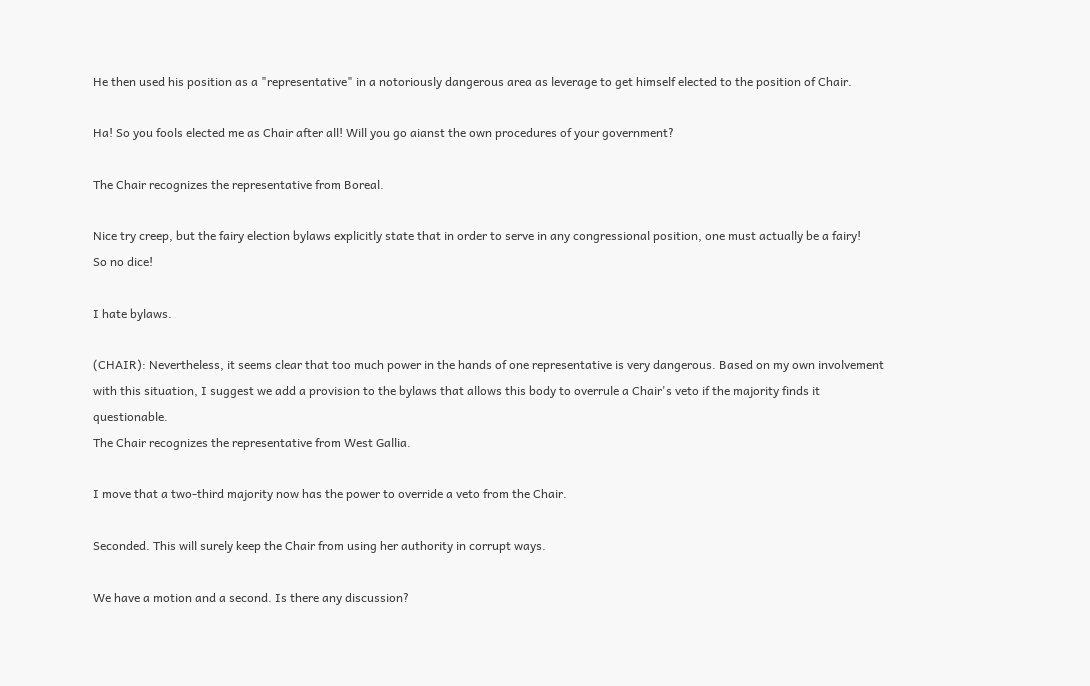He then used his position as a "representative" in a notoriously dangerous area as leverage to get himself elected to the position of Chair.

Ha! So you fools elected me as Chair after all! Will you go aianst the own procedures of your government?

The Chair recognizes the representative from Boreal.

Nice try creep, but the fairy election bylaws explicitly state that in order to serve in any congressional position, one must actually be a fairy!
So no dice!

I hate bylaws.

(CHAIR): Nevertheless, it seems clear that too much power in the hands of one representative is very dangerous. Based on my own involvement with this situation, I suggest we add a provision to the bylaws that allows this body to overrule a Chair's veto if the majority finds it questionable.
The Chair recognizes the representative from West Gallia.

I move that a two-third majority now has the power to override a veto from the Chair.

Seconded. This will surely keep the Chair from using her authority in corrupt ways.

We have a motion and a second. Is there any discussion?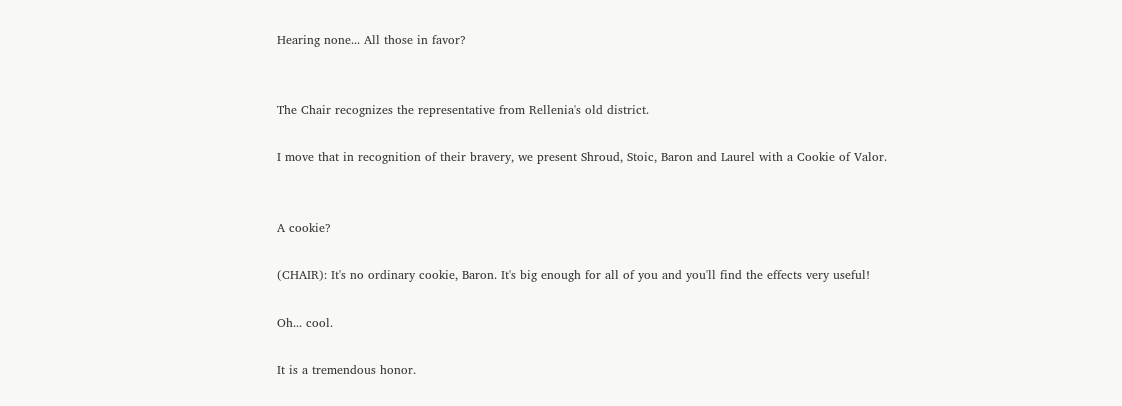Hearing none... All those in favor?


The Chair recognizes the representative from Rellenia's old district.

I move that in recognition of their bravery, we present Shroud, Stoic, Baron and Laurel with a Cookie of Valor.


A cookie?

(CHAIR): It's no ordinary cookie, Baron. It's big enough for all of you and you'll find the effects very useful!

Oh... cool.

It is a tremendous honor.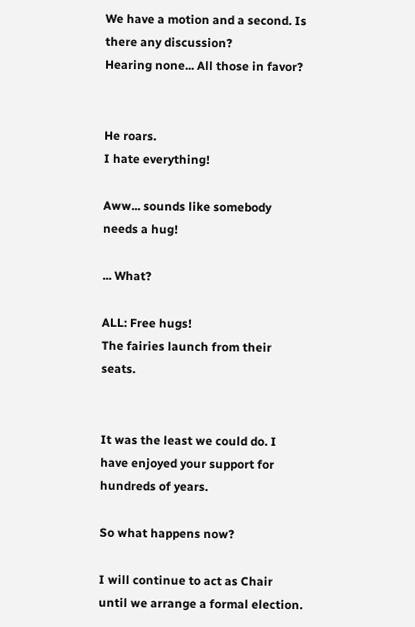We have a motion and a second. Is there any discussion?
Hearing none... All those in favor?


He roars.
I hate everything!

Aww... sounds like somebody needs a hug!

... What?

ALL: Free hugs!
The fairies launch from their seats.


It was the least we could do. I have enjoyed your support for hundreds of years.

So what happens now?

I will continue to act as Chair until we arrange a formal election.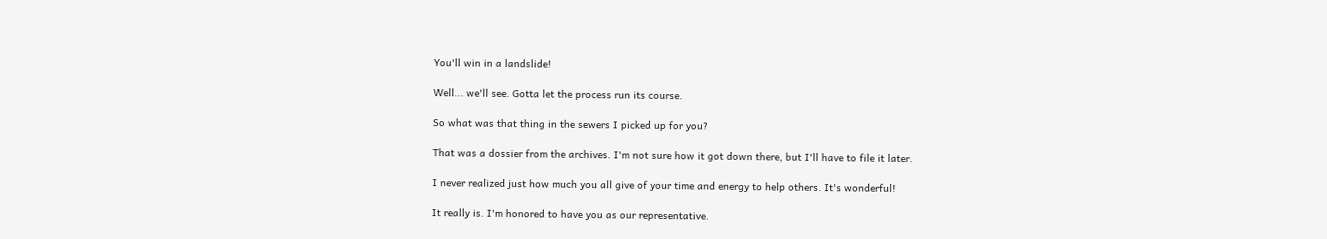You'll win in a landslide!

Well... we'll see. Gotta let the process run its course.

So what was that thing in the sewers I picked up for you?

That was a dossier from the archives. I'm not sure how it got down there, but I'll have to file it later.

I never realized just how much you all give of your time and energy to help others. It's wonderful!

It really is. I'm honored to have you as our representative.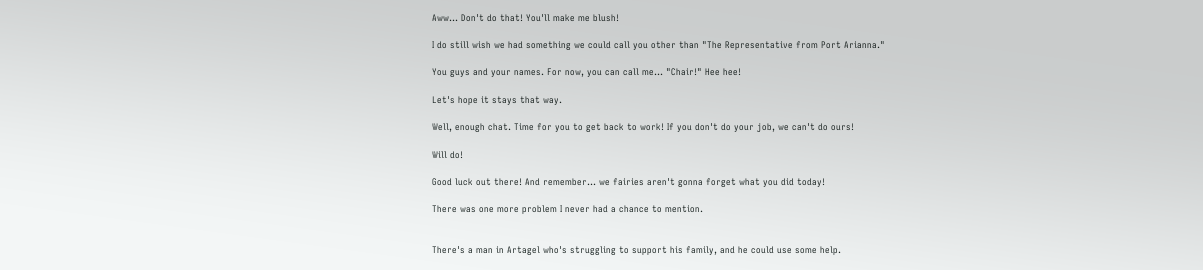Aww... Don't do that! You'll make me blush!

I do still wish we had something we could call you other than "The Representative from Port Arianna."

You guys and your names. For now, you can call me... "Chair!" Hee hee!

Let's hope it stays that way.

Well, enough chat. Time for you to get back to work! If you don't do your job, we can't do ours!

Will do!

Good luck out there! And remember... we fairies aren't gonna forget what you did today!

There was one more problem I never had a chance to mention.


There's a man in Artagel who's struggling to support his family, and he could use some help.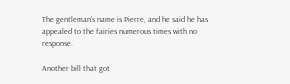The gentleman's name is Pierre, and he said he has appealed to the fairies numerous times with no response.

Another bill that got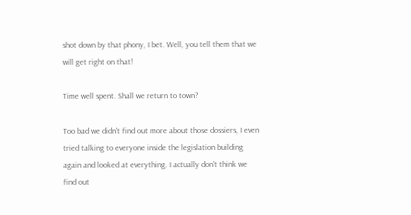shot down by that phony, I bet. Well, you tell them that we will get right on that!

Time well spent. Shall we return to town?

Too bad we didn't find out more about those dossiers, I even tried talking to everyone inside the legislation building again and looked at everything. I actually don't think we find out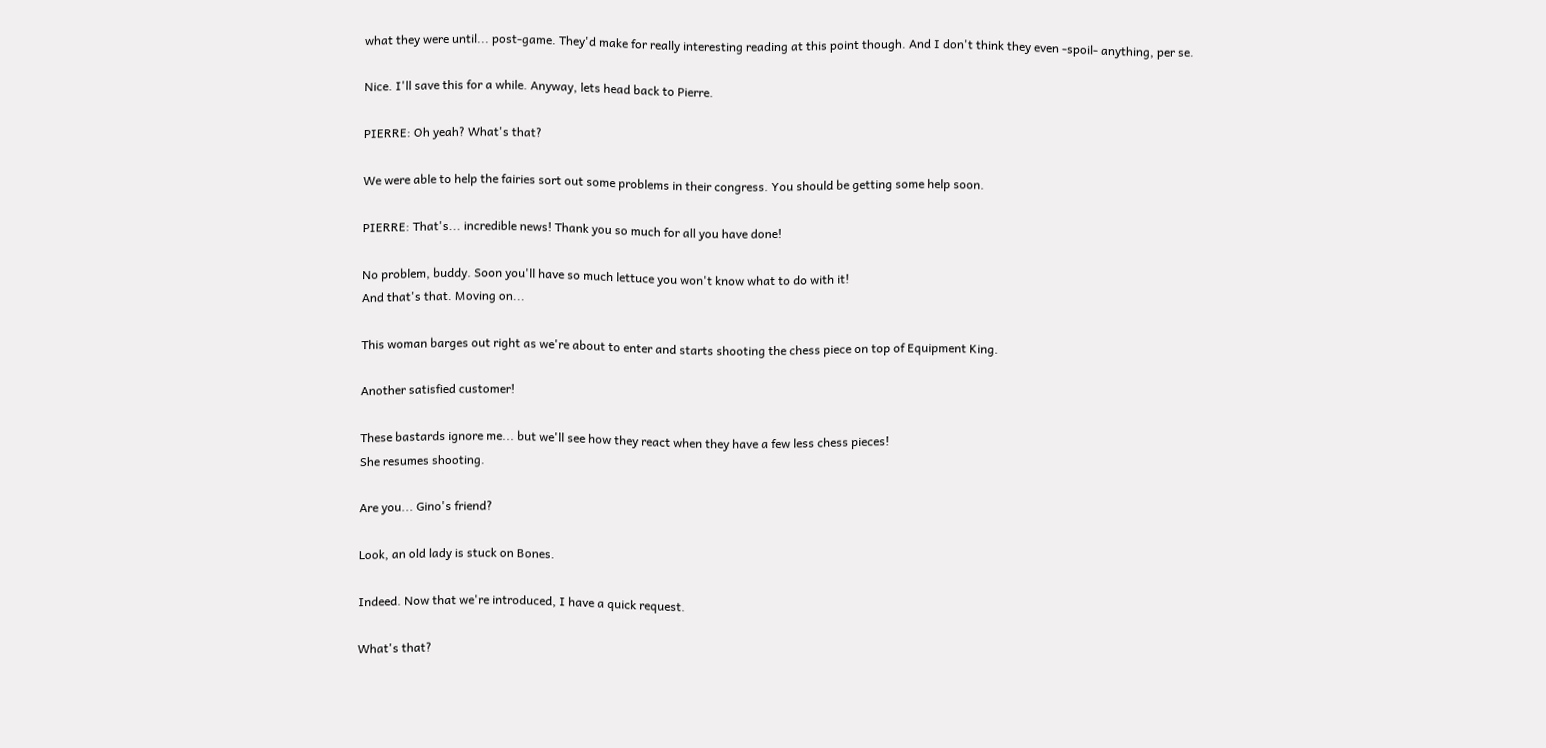what they were until... post-game. They'd make for really interesting reading at this point though. And I don't think they even -spoil- anything, per se.

Nice. I'll save this for a while. Anyway, lets head back to Pierre.

PIERRE: Oh yeah? What's that?

We were able to help the fairies sort out some problems in their congress. You should be getting some help soon.

PIERRE: That's... incredible news! Thank you so much for all you have done!

No problem, buddy. Soon you'll have so much lettuce you won't know what to do with it!
And that's that. Moving on...

This woman barges out right as we're about to enter and starts shooting the chess piece on top of Equipment King.

Another satisfied customer!

These bastards ignore me... but we'll see how they react when they have a few less chess pieces!
She resumes shooting.

Are you... Gino's friend?

Look, an old lady is stuck on Bones.

Indeed. Now that we're introduced, I have a quick request.

What's that?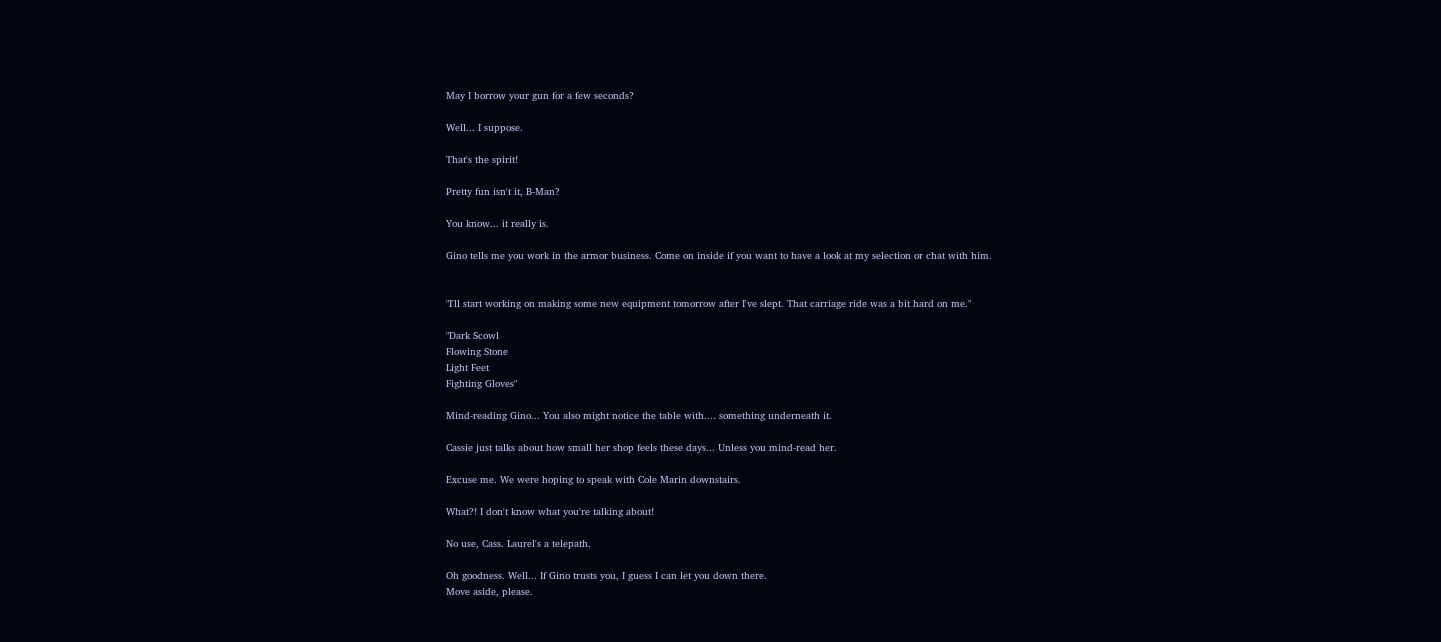May I borrow your gun for a few seconds?

Well... I suppose.

That's the spirit!

Pretty fun isn't it, B-Man?

You know... it really is.

Gino tells me you work in the armor business. Come on inside if you want to have a look at my selection or chat with him.


"I'll start working on making some new equipment tomorrow after I've slept. That carriage ride was a bit hard on me."

"Dark Scowl
Flowing Stone
Light Feet
Fighting Gloves"

Mind-reading Gino... You also might notice the table with.... something underneath it.

Cassie just talks about how small her shop feels these days... Unless you mind-read her.

Excuse me. We were hoping to speak with Cole Marin downstairs.

What?! I don't know what you're talking about!

No use, Cass. Laurel's a telepath.

Oh goodness. Well... If Gino trusts you, I guess I can let you down there.
Move aside, please.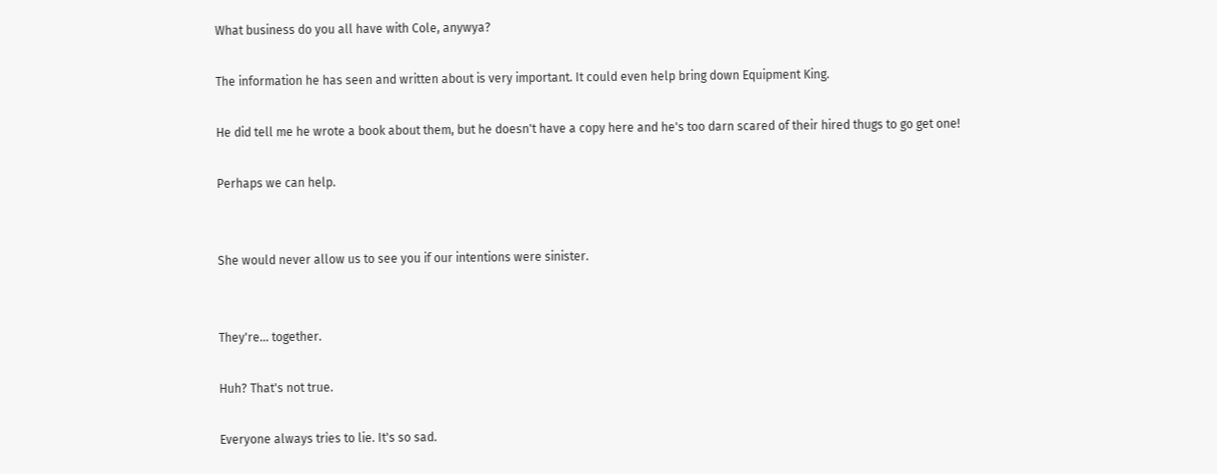What business do you all have with Cole, anywya?

The information he has seen and written about is very important. It could even help bring down Equipment King.

He did tell me he wrote a book about them, but he doesn't have a copy here and he's too darn scared of their hired thugs to go get one!

Perhaps we can help.


She would never allow us to see you if our intentions were sinister.


They're... together.

Huh? That's not true.

Everyone always tries to lie. It's so sad.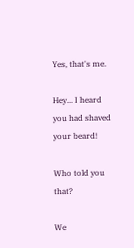Yes, that's me.

Hey... I heard you had shaved your beard!

Who told you that?

We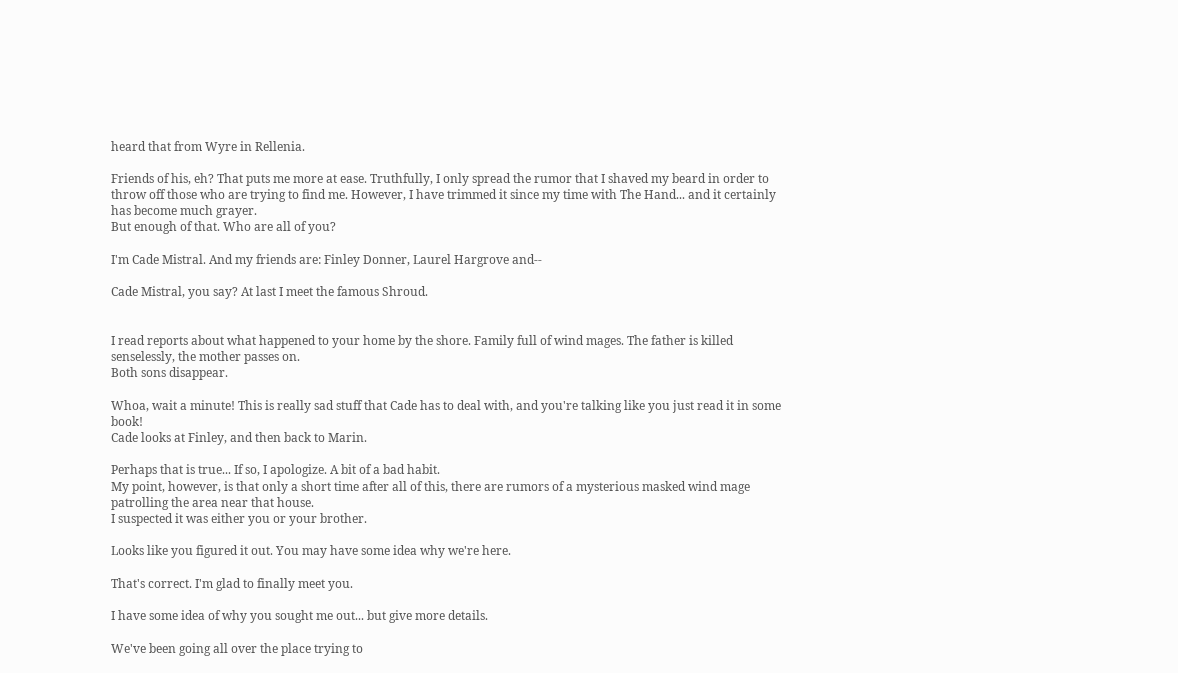heard that from Wyre in Rellenia.

Friends of his, eh? That puts me more at ease. Truthfully, I only spread the rumor that I shaved my beard in order to throw off those who are trying to find me. However, I have trimmed it since my time with The Hand... and it certainly has become much grayer.
But enough of that. Who are all of you?

I'm Cade Mistral. And my friends are: Finley Donner, Laurel Hargrove and--

Cade Mistral, you say? At last I meet the famous Shroud.


I read reports about what happened to your home by the shore. Family full of wind mages. The father is killed senselessly, the mother passes on.
Both sons disappear.

Whoa, wait a minute! This is really sad stuff that Cade has to deal with, and you're talking like you just read it in some book!
Cade looks at Finley, and then back to Marin.

Perhaps that is true... If so, I apologize. A bit of a bad habit.
My point, however, is that only a short time after all of this, there are rumors of a mysterious masked wind mage patrolling the area near that house.
I suspected it was either you or your brother.

Looks like you figured it out. You may have some idea why we're here.

That's correct. I'm glad to finally meet you.

I have some idea of why you sought me out... but give more details.

We've been going all over the place trying to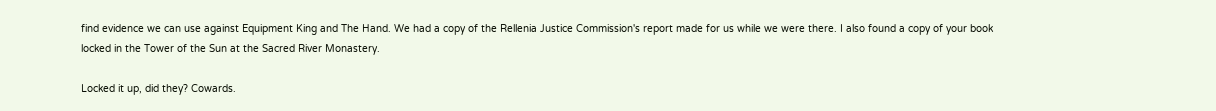find evidence we can use against Equipment King and The Hand. We had a copy of the Rellenia Justice Commission's report made for us while we were there. I also found a copy of your book locked in the Tower of the Sun at the Sacred River Monastery.

Locked it up, did they? Cowards.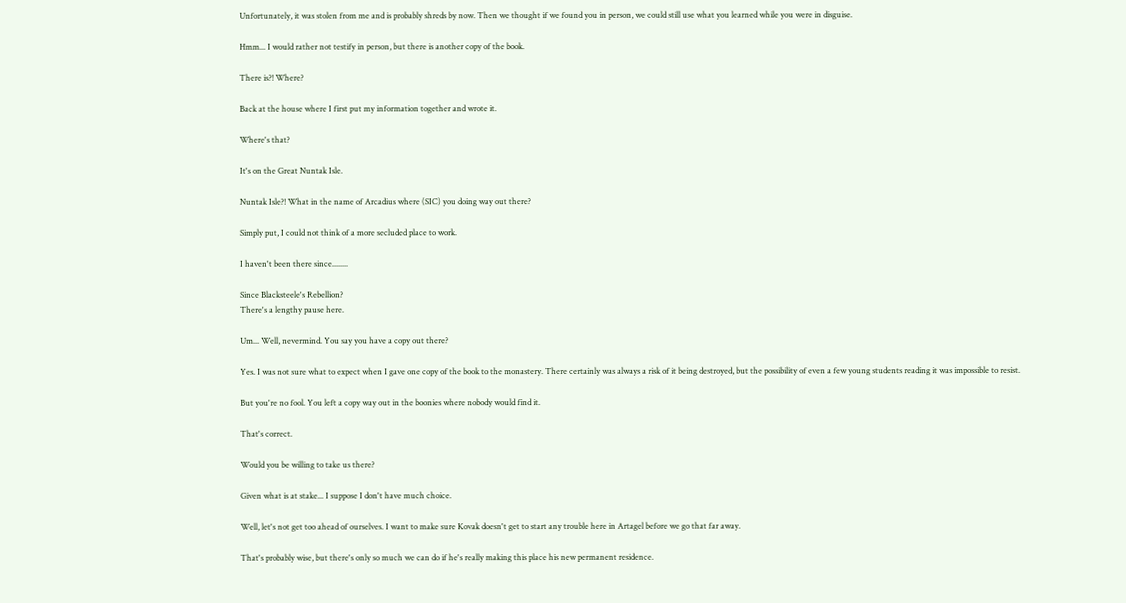Unfortunately, it was stolen from me and is probably shreds by now. Then we thought if we found you in person, we could still use what you learned while you were in disguise.

Hmm... I would rather not testify in person, but there is another copy of the book.

There is?! Where?

Back at the house where I first put my information together and wrote it.

Where's that?

It's on the Great Nuntak Isle.

Nuntak Isle?! What in the name of Arcadius where (SIC) you doing way out there?

Simply put, I could not think of a more secluded place to work.

I haven't been there since........

Since Blacksteele's Rebellion?
There's a lengthy pause here.

Um... Well, nevermind. You say you have a copy out there?

Yes. I was not sure what to expect when I gave one copy of the book to the monastery. There certainly was always a risk of it being destroyed, but the possibility of even a few young students reading it was impossible to resist.

But you're no fool. You left a copy way out in the boonies where nobody would find it.

That's correct.

Would you be willing to take us there?

Given what is at stake... I suppose I don't have much choice.

Well, let's not get too ahead of ourselves. I want to make sure Kovak doesn't get to start any trouble here in Artagel before we go that far away.

That's probably wise, but there's only so much we can do if he's really making this place his new permanent residence.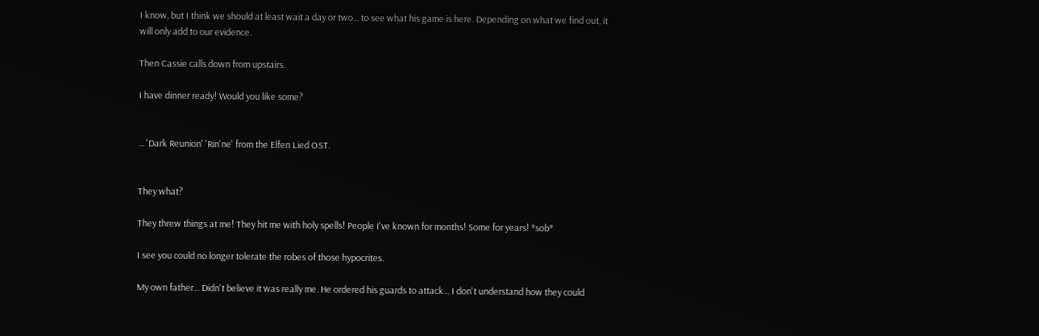I know, but I think we should at least wait a day or two... to see what his game is here. Depending on what we find out, it will only add to our evidence.

Then Cassie calls down from upstairs.

I have dinner ready! Would you like some?


... 'Dark Reunion' 'Rin'ne' from the Elfen Lied OST.


They what?

They threw things at me! They hit me with holy spells! People I've known for months! Some for years! *sob*

I see you could no longer tolerate the robes of those hypocrites.

My own father... Didn't believe it was really me. He ordered his guards to attack... I don't understand how they could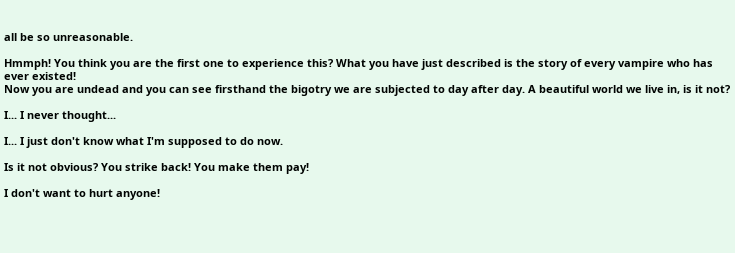all be so unreasonable.

Hmmph! You think you are the first one to experience this? What you have just described is the story of every vampire who has ever existed!
Now you are undead and you can see firsthand the bigotry we are subjected to day after day. A beautiful world we live in, is it not?

I... I never thought...

I... I just don't know what I'm supposed to do now.

Is it not obvious? You strike back! You make them pay!

I don't want to hurt anyone!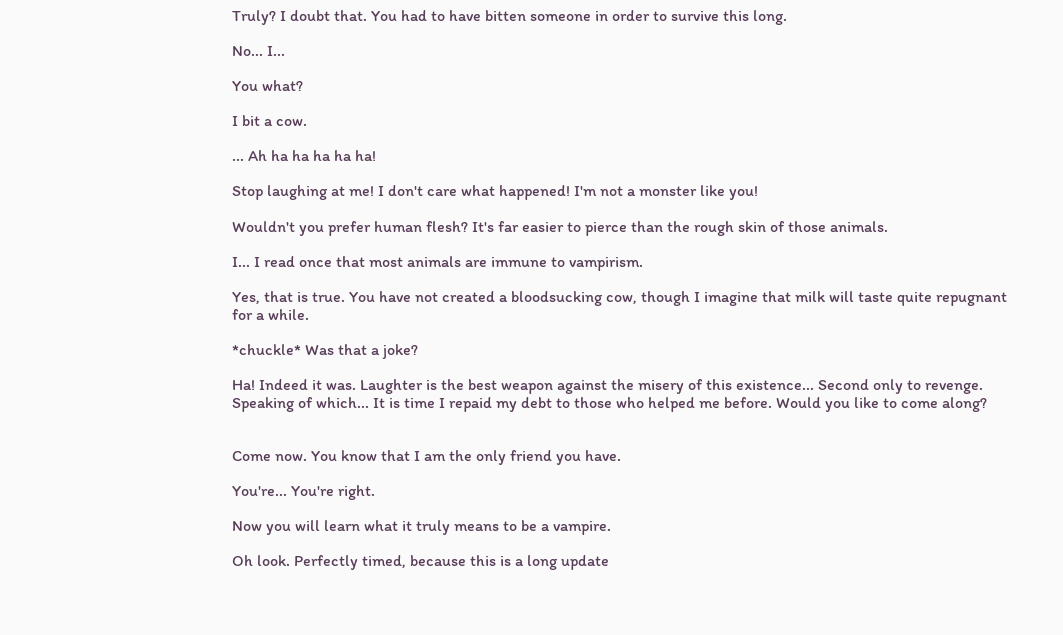Truly? I doubt that. You had to have bitten someone in order to survive this long.

No... I...

You what?

I bit a cow.

... Ah ha ha ha ha ha!

Stop laughing at me! I don't care what happened! I'm not a monster like you!

Wouldn't you prefer human flesh? It's far easier to pierce than the rough skin of those animals.

I... I read once that most animals are immune to vampirism.

Yes, that is true. You have not created a bloodsucking cow, though I imagine that milk will taste quite repugnant for a while.

*chuckle* Was that a joke?

Ha! Indeed it was. Laughter is the best weapon against the misery of this existence... Second only to revenge.
Speaking of which... It is time I repaid my debt to those who helped me before. Would you like to come along?


Come now. You know that I am the only friend you have.

You're... You're right.

Now you will learn what it truly means to be a vampire.

Oh look. Perfectly timed, because this is a long update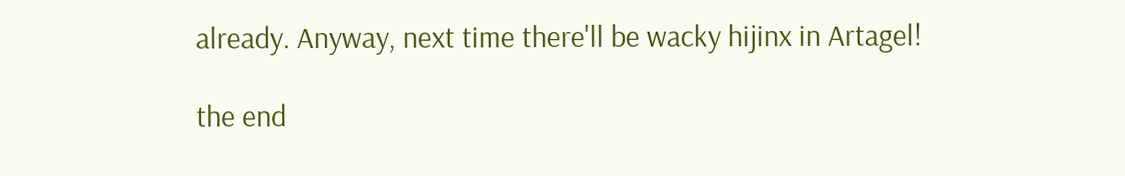already. Anyway, next time there'll be wacky hijinx in Artagel!

the end